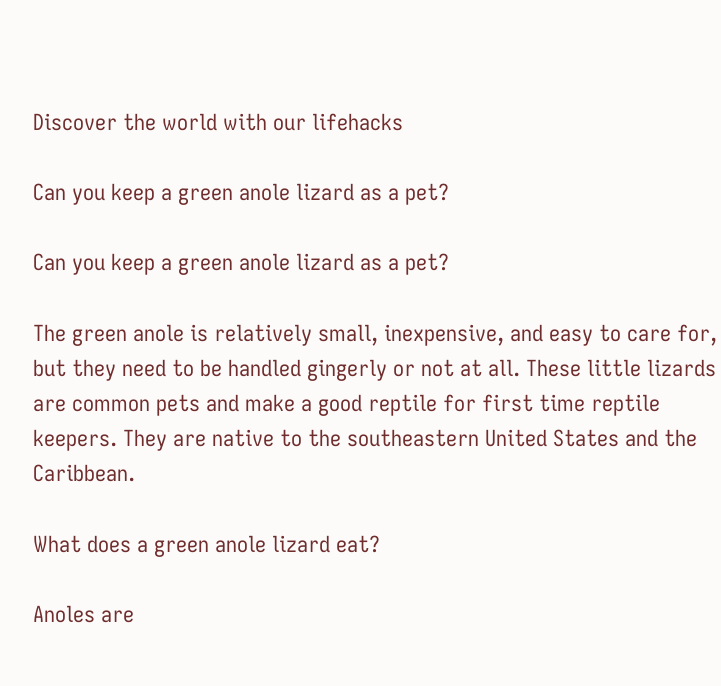Discover the world with our lifehacks

Can you keep a green anole lizard as a pet?

Can you keep a green anole lizard as a pet?

The green anole is relatively small, inexpensive, and easy to care for, but they need to be handled gingerly or not at all. These little lizards are common pets and make a good reptile for first time reptile keepers. They are native to the southeastern United States and the Caribbean.

What does a green anole lizard eat?

Anoles are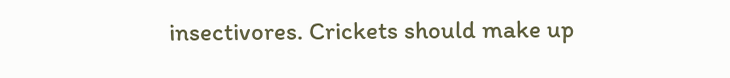insectivores. Crickets should make up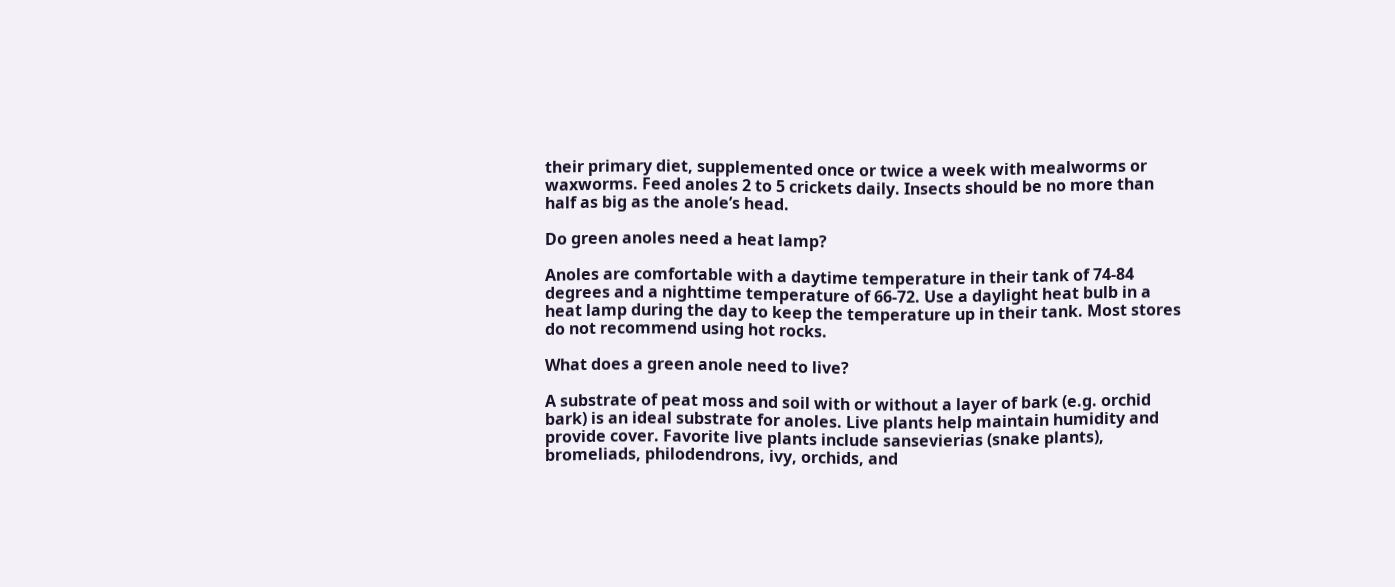their primary diet, supplemented once or twice a week with mealworms or waxworms. Feed anoles 2 to 5 crickets daily. Insects should be no more than half as big as the anole’s head.

Do green anoles need a heat lamp?

Anoles are comfortable with a daytime temperature in their tank of 74-84 degrees and a nighttime temperature of 66-72. Use a daylight heat bulb in a heat lamp during the day to keep the temperature up in their tank. Most stores do not recommend using hot rocks.

What does a green anole need to live?

A substrate of peat moss and soil with or without a layer of bark (e.g. orchid bark) is an ideal substrate for anoles. Live plants help maintain humidity and provide cover. Favorite live plants include sansevierias (snake plants), bromeliads, philodendrons, ivy, orchids, and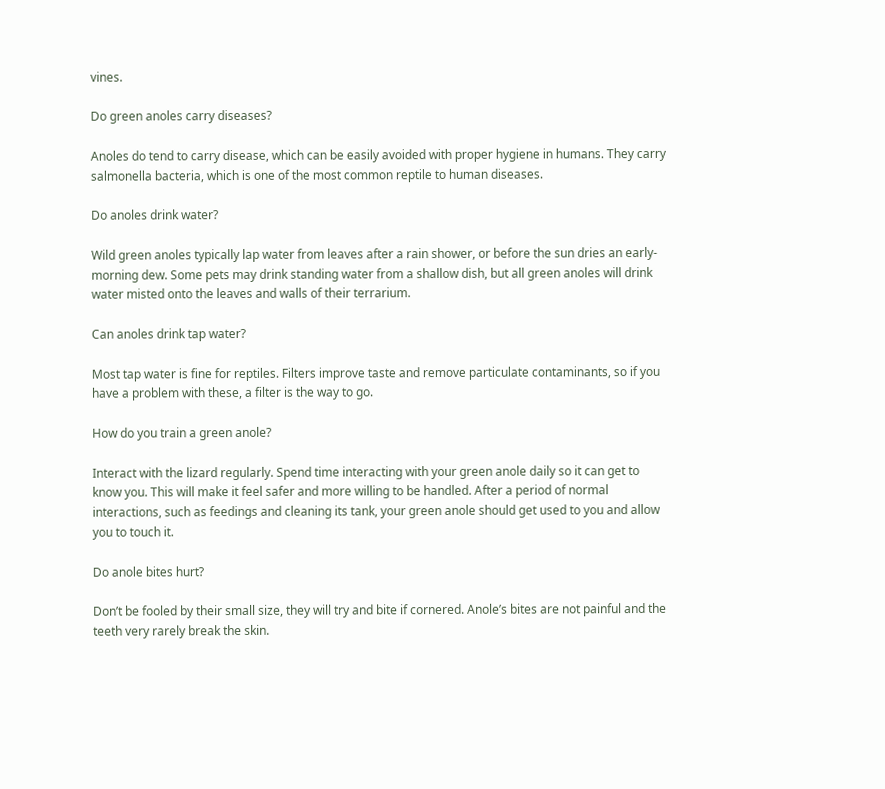vines.

Do green anoles carry diseases?

Anoles do tend to carry disease, which can be easily avoided with proper hygiene in humans. They carry salmonella bacteria, which is one of the most common reptile to human diseases.

Do anoles drink water?

Wild green anoles typically lap water from leaves after a rain shower, or before the sun dries an early-morning dew. Some pets may drink standing water from a shallow dish, but all green anoles will drink water misted onto the leaves and walls of their terrarium.

Can anoles drink tap water?

Most tap water is fine for reptiles. Filters improve taste and remove particulate contaminants, so if you have a problem with these, a filter is the way to go.

How do you train a green anole?

Interact with the lizard regularly. Spend time interacting with your green anole daily so it can get to know you. This will make it feel safer and more willing to be handled. After a period of normal interactions, such as feedings and cleaning its tank, your green anole should get used to you and allow you to touch it.

Do anole bites hurt?

Don’t be fooled by their small size, they will try and bite if cornered. Anole’s bites are not painful and the teeth very rarely break the skin.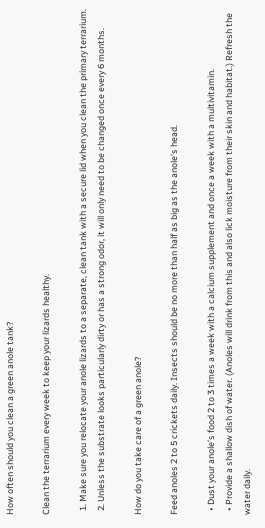How often should you clean a green anole tank?

Clean the terrarium every week to keep your lizards healthy.

  1. Make sure you relocate your anole lizards to a separate, clean tank with a secure lid when you clean the primary terrarium.
  2. Unless the substrate looks particularly dirty or has a strong odor, it will only need to be changed once every 6 months.

How do you take care of a green anole?

Feed anoles 2 to 5 crickets daily. Insects should be no more than half as big as the anole’s head.

  • Dust your anole’s food 2 to 3 times a week with a calcium supplement and once a week with a multivitamin.
  • Provide a shallow dish of water. (Anoles will drink from this and also lick moisture from their skin and habitat.) Refresh the water daily.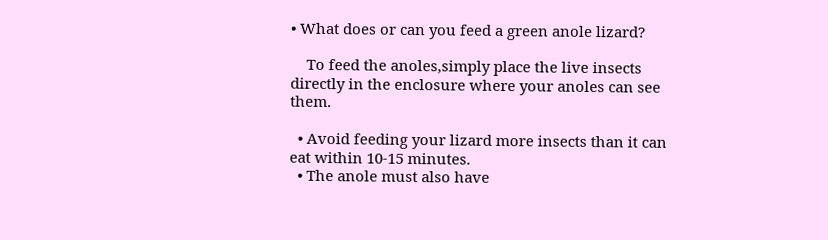• What does or can you feed a green anole lizard?

    To feed the anoles,simply place the live insects directly in the enclosure where your anoles can see them.

  • Avoid feeding your lizard more insects than it can eat within 10-15 minutes.
  • The anole must also have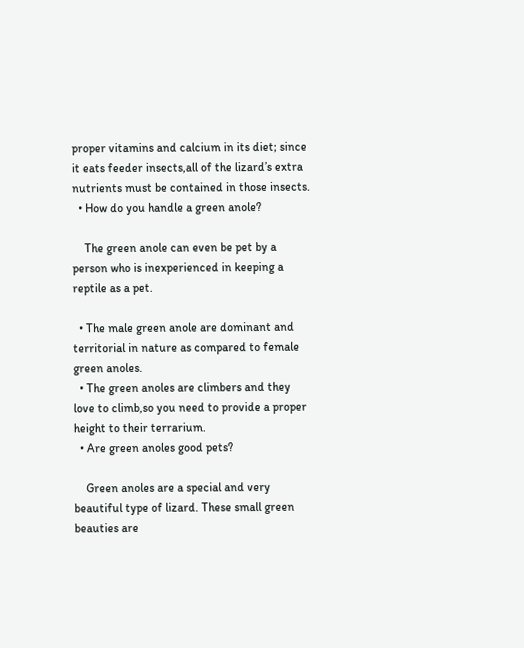proper vitamins and calcium in its diet; since it eats feeder insects,all of the lizard’s extra nutrients must be contained in those insects.
  • How do you handle a green anole?

    The green anole can even be pet by a person who is inexperienced in keeping a reptile as a pet.

  • The male green anole are dominant and territorial in nature as compared to female green anoles.
  • The green anoles are climbers and they love to climb,so you need to provide a proper height to their terrarium.
  • Are green anoles good pets?

    Green anoles are a special and very beautiful type of lizard. These small green beauties are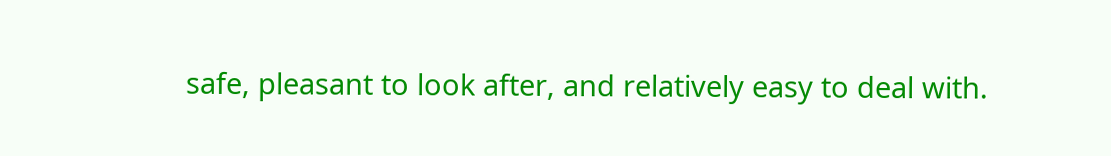safe, pleasant to look after, and relatively easy to deal with.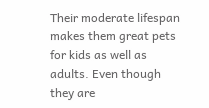Their moderate lifespan makes them great pets for kids as well as adults. Even though they are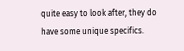quite easy to look after, they do have some unique specifics.